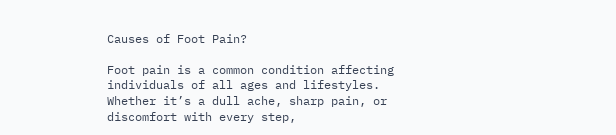Causes of Foot Pain?

Foot pain is a common condition affecting individuals of all ages and lifestyles. Whether it’s a dull ache, sharp pain, or discomfort with every step,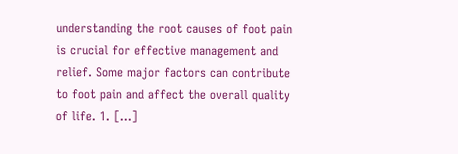understanding the root causes of foot pain is crucial for effective management and relief. Some major factors can contribute to foot pain and affect the overall quality of life. 1. […]